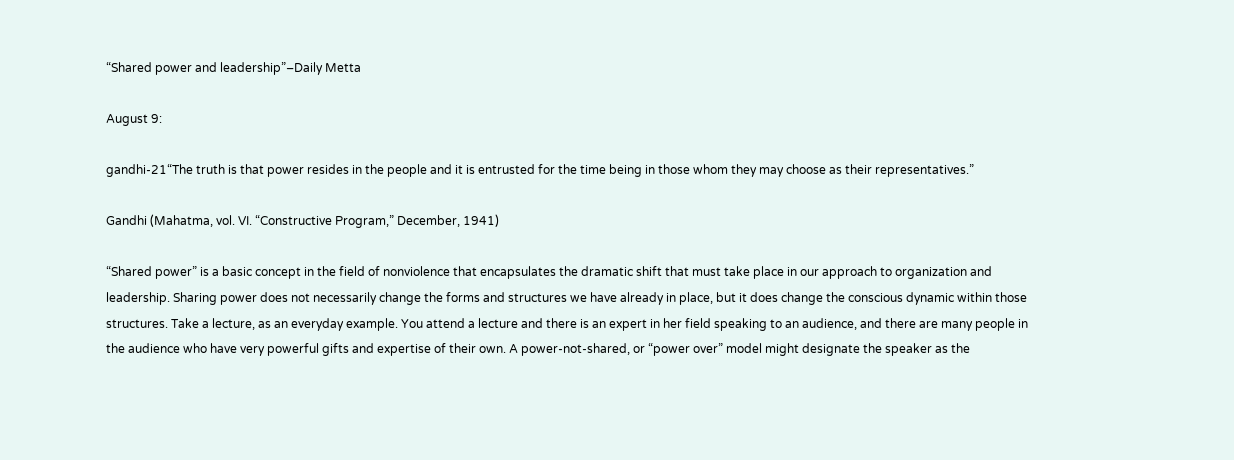“Shared power and leadership”–Daily Metta

August 9:

gandhi-21“The truth is that power resides in the people and it is entrusted for the time being in those whom they may choose as their representatives.”

Gandhi (Mahatma, vol. VI. “Constructive Program,” December, 1941)

“Shared power” is a basic concept in the field of nonviolence that encapsulates the dramatic shift that must take place in our approach to organization and leadership. Sharing power does not necessarily change the forms and structures we have already in place, but it does change the conscious dynamic within those structures. Take a lecture, as an everyday example. You attend a lecture and there is an expert in her field speaking to an audience, and there are many people in the audience who have very powerful gifts and expertise of their own. A power-not-shared, or “power over” model might designate the speaker as the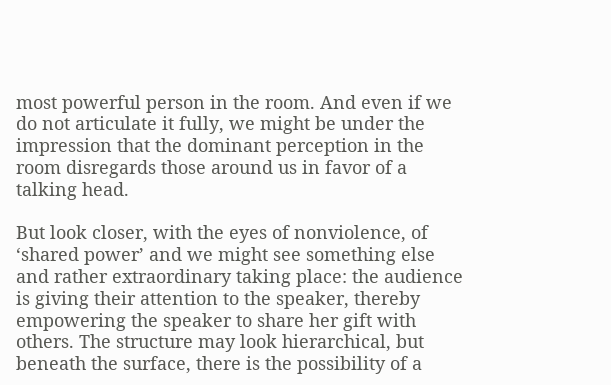most powerful person in the room. And even if we do not articulate it fully, we might be under the impression that the dominant perception in the room disregards those around us in favor of a talking head.

But look closer, with the eyes of nonviolence, of ‘shared power’ and we might see something else and rather extraordinary taking place: the audience is giving their attention to the speaker, thereby empowering the speaker to share her gift with others. The structure may look hierarchical, but beneath the surface, there is the possibility of a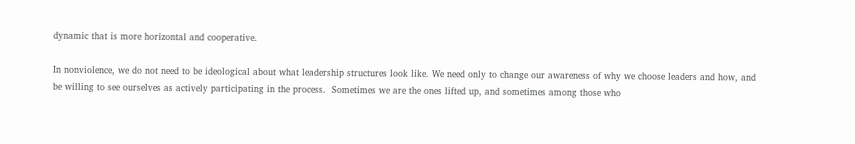dynamic that is more horizontal and cooperative.

In nonviolence, we do not need to be ideological about what leadership structures look like. We need only to change our awareness of why we choose leaders and how, and be willing to see ourselves as actively participating in the process.  Sometimes we are the ones lifted up, and sometimes among those who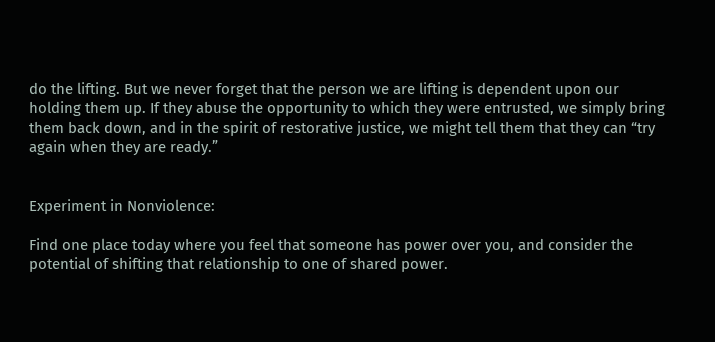do the lifting. But we never forget that the person we are lifting is dependent upon our holding them up. If they abuse the opportunity to which they were entrusted, we simply bring them back down, and in the spirit of restorative justice, we might tell them that they can “try again when they are ready.”


Experiment in Nonviolence:

Find one place today where you feel that someone has power over you, and consider the potential of shifting that relationship to one of shared power.